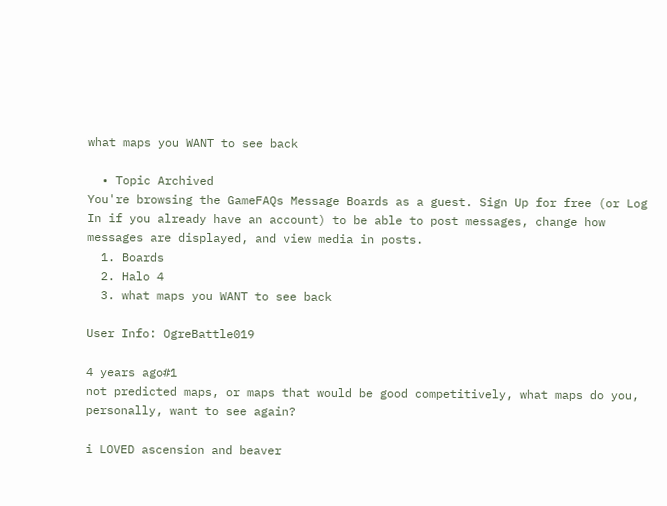what maps you WANT to see back

  • Topic Archived
You're browsing the GameFAQs Message Boards as a guest. Sign Up for free (or Log In if you already have an account) to be able to post messages, change how messages are displayed, and view media in posts.
  1. Boards
  2. Halo 4
  3. what maps you WANT to see back

User Info: OgreBattle019

4 years ago#1
not predicted maps, or maps that would be good competitively, what maps do you, personally, want to see again?

i LOVED ascension and beaver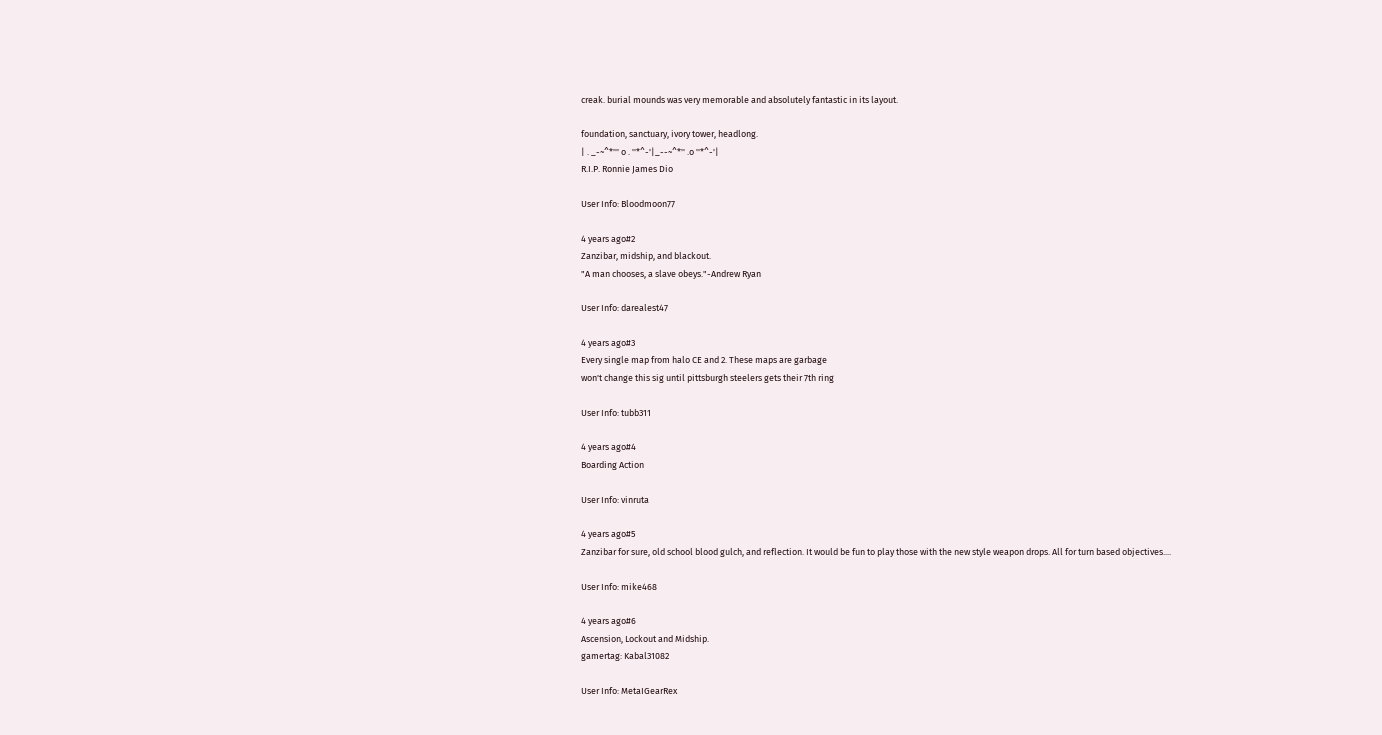creak. burial mounds was very memorable and absolutely fantastic in its layout.

foundation, sanctuary, ivory tower, headlong.
| . _-~^*''' o . ''*^-'|_--~^*'' .o ''*^-'|
R.I.P. Ronnie James Dio

User Info: Bloodmoon77

4 years ago#2
Zanzibar, midship, and blackout.
"A man chooses, a slave obeys."-Andrew Ryan

User Info: darealest47

4 years ago#3
Every single map from halo CE and 2. These maps are garbage
won't change this sig until pittsburgh steelers gets their 7th ring

User Info: tubb311

4 years ago#4
Boarding Action

User Info: vinruta

4 years ago#5
Zanzibar for sure, old school blood gulch, and reflection. It would be fun to play those with the new style weapon drops. All for turn based objectives....

User Info: mike468

4 years ago#6
Ascension, Lockout and Midship.
gamertag: Kabal31082

User Info: MetaIGearRex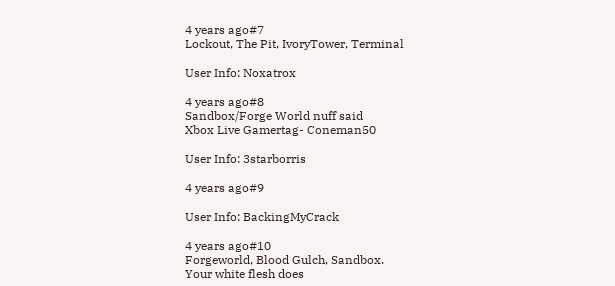4 years ago#7
Lockout, The Pit, IvoryTower, Terminal

User Info: Noxatrox

4 years ago#8
Sandbox/Forge World nuff said
Xbox Live Gamertag- Coneman50

User Info: 3starborris

4 years ago#9

User Info: BackingMyCrack

4 years ago#10
Forgeworld, Blood Gulch, Sandbox.
Your white flesh does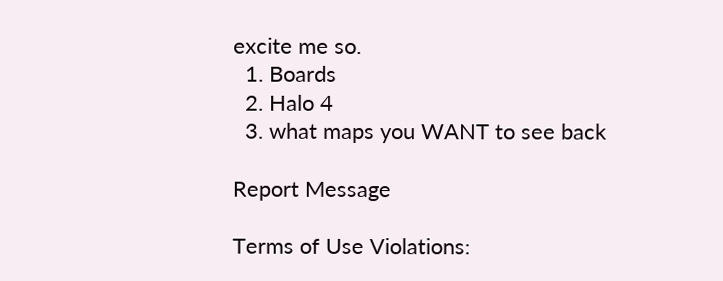excite me so.
  1. Boards
  2. Halo 4
  3. what maps you WANT to see back

Report Message

Terms of Use Violations: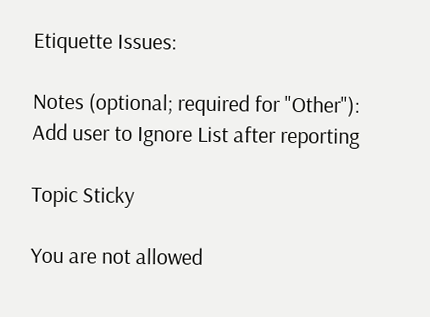Etiquette Issues:

Notes (optional; required for "Other"):
Add user to Ignore List after reporting

Topic Sticky

You are not allowed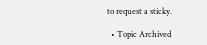to request a sticky.

  • Topic Archived